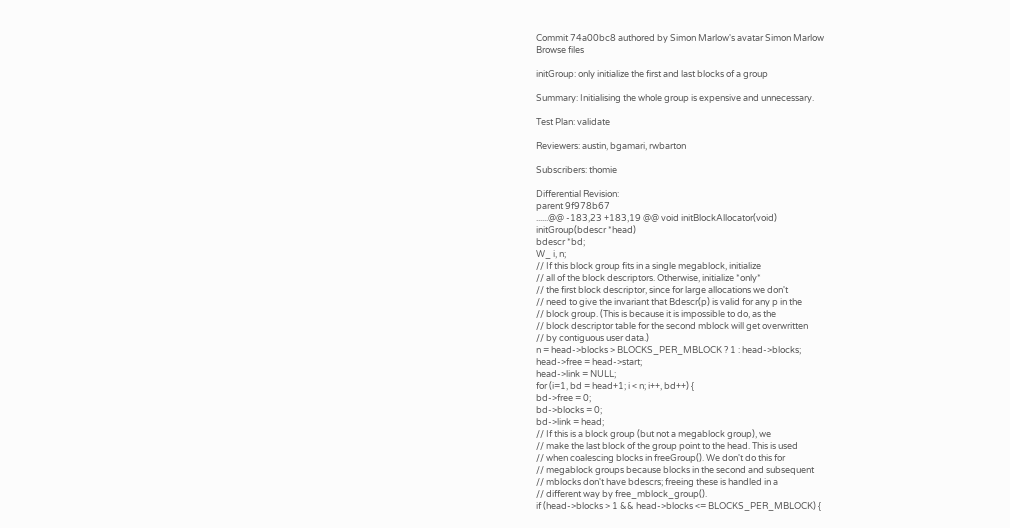Commit 74a00bc8 authored by Simon Marlow's avatar Simon Marlow
Browse files

initGroup: only initialize the first and last blocks of a group

Summary: Initialising the whole group is expensive and unnecessary.

Test Plan: validate

Reviewers: austin, bgamari, rwbarton

Subscribers: thomie

Differential Revision:
parent 9f978b67
......@@ -183,23 +183,19 @@ void initBlockAllocator(void)
initGroup(bdescr *head)
bdescr *bd;
W_ i, n;
// If this block group fits in a single megablock, initialize
// all of the block descriptors. Otherwise, initialize *only*
// the first block descriptor, since for large allocations we don't
// need to give the invariant that Bdescr(p) is valid for any p in the
// block group. (This is because it is impossible to do, as the
// block descriptor table for the second mblock will get overwritten
// by contiguous user data.)
n = head->blocks > BLOCKS_PER_MBLOCK ? 1 : head->blocks;
head->free = head->start;
head->link = NULL;
for (i=1, bd = head+1; i < n; i++, bd++) {
bd->free = 0;
bd->blocks = 0;
bd->link = head;
// If this is a block group (but not a megablock group), we
// make the last block of the group point to the head. This is used
// when coalescing blocks in freeGroup(). We don't do this for
// megablock groups because blocks in the second and subsequent
// mblocks don't have bdescrs; freeing these is handled in a
// different way by free_mblock_group().
if (head->blocks > 1 && head->blocks <= BLOCKS_PER_MBLOCK) {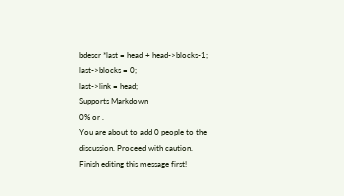bdescr *last = head + head->blocks-1;
last->blocks = 0;
last->link = head;
Supports Markdown
0% or .
You are about to add 0 people to the discussion. Proceed with caution.
Finish editing this message first!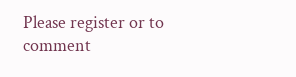Please register or to comment